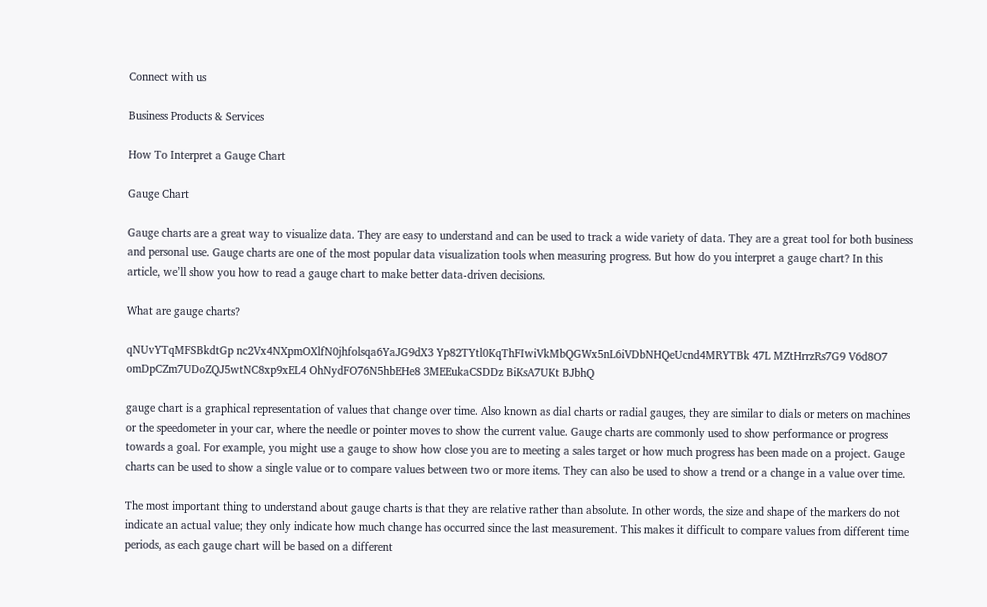Connect with us

Business Products & Services

How To Interpret a Gauge Chart

Gauge Chart

Gauge charts are a great way to visualize data. They are easy to understand and can be used to track a wide variety of data. They are a great tool for both business and personal use. Gauge charts are one of the most popular data visualization tools when measuring progress. But how do you interpret a gauge chart? In this article, we’ll show you how to read a gauge chart to make better data-driven decisions.

What are gauge charts?

qNUvYTqMFSBkdtGp nc2Vx4NXpmOXlfN0jhfolsqa6YaJG9dX3 Yp82TYtl0KqThFIwiVkMbQGWx5nL6iVDbNHQeUcnd4MRYTBk 47L MZtHrrzRs7G9 V6d8O7 omDpCZm7UDoZQJ5wtNC8xp9xEL4 OhNydFO76N5hbEHe8 3MEEukaCSDDz BiKsA7UKt BJbhQ

gauge chart is a graphical representation of values that change over time. Also known as dial charts or radial gauges, they are similar to dials or meters on machines or the speedometer in your car, where the needle or pointer moves to show the current value. Gauge charts are commonly used to show performance or progress towards a goal. For example, you might use a gauge to show how close you are to meeting a sales target or how much progress has been made on a project. Gauge charts can be used to show a single value or to compare values between two or more items. They can also be used to show a trend or a change in a value over time.

The most important thing to understand about gauge charts is that they are relative rather than absolute. In other words, the size and shape of the markers do not indicate an actual value; they only indicate how much change has occurred since the last measurement. This makes it difficult to compare values from different time periods, as each gauge chart will be based on a different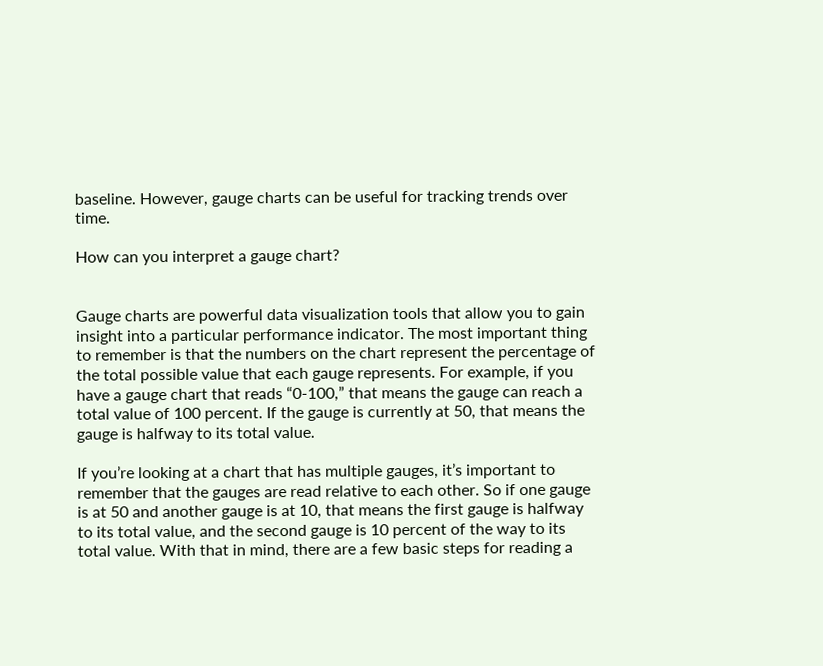baseline. However, gauge charts can be useful for tracking trends over time.

How can you interpret a gauge chart?


Gauge charts are powerful data visualization tools that allow you to gain insight into a particular performance indicator. The most important thing to remember is that the numbers on the chart represent the percentage of the total possible value that each gauge represents. For example, if you have a gauge chart that reads “0-100,” that means the gauge can reach a total value of 100 percent. If the gauge is currently at 50, that means the gauge is halfway to its total value.

If you’re looking at a chart that has multiple gauges, it’s important to remember that the gauges are read relative to each other. So if one gauge is at 50 and another gauge is at 10, that means the first gauge is halfway to its total value, and the second gauge is 10 percent of the way to its total value. With that in mind, there are a few basic steps for reading a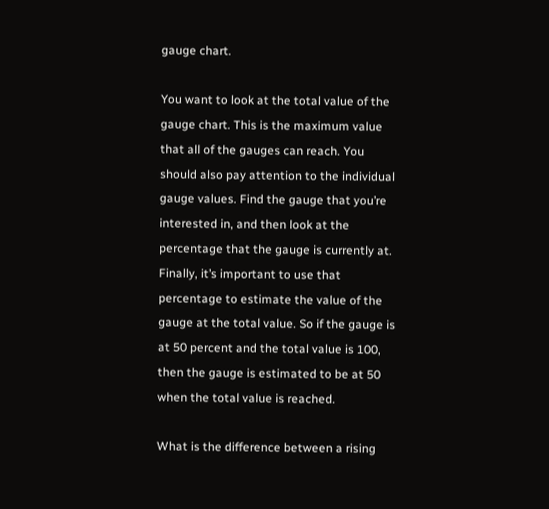gauge chart.

You want to look at the total value of the gauge chart. This is the maximum value that all of the gauges can reach. You should also pay attention to the individual gauge values. Find the gauge that you’re interested in, and then look at the percentage that the gauge is currently at. Finally, it’s important to use that percentage to estimate the value of the gauge at the total value. So if the gauge is at 50 percent and the total value is 100, then the gauge is estimated to be at 50 when the total value is reached.

What is the difference between a rising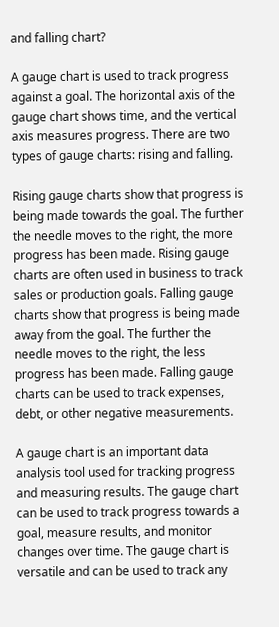and falling chart?

A gauge chart is used to track progress against a goal. The horizontal axis of the gauge chart shows time, and the vertical axis measures progress. There are two types of gauge charts: rising and falling.

Rising gauge charts show that progress is being made towards the goal. The further the needle moves to the right, the more progress has been made. Rising gauge charts are often used in business to track sales or production goals. Falling gauge charts show that progress is being made away from the goal. The further the needle moves to the right, the less progress has been made. Falling gauge charts can be used to track expenses, debt, or other negative measurements.

A gauge chart is an important data analysis tool used for tracking progress and measuring results. The gauge chart can be used to track progress towards a goal, measure results, and monitor changes over time. The gauge chart is versatile and can be used to track any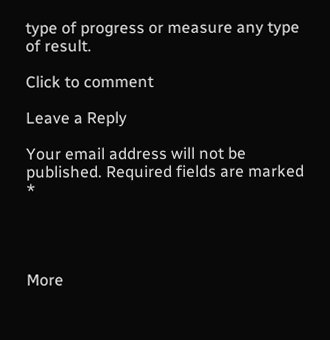type of progress or measure any type of result.

Click to comment

Leave a Reply

Your email address will not be published. Required fields are marked *




More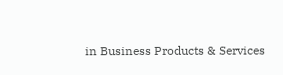in Business Products & Services